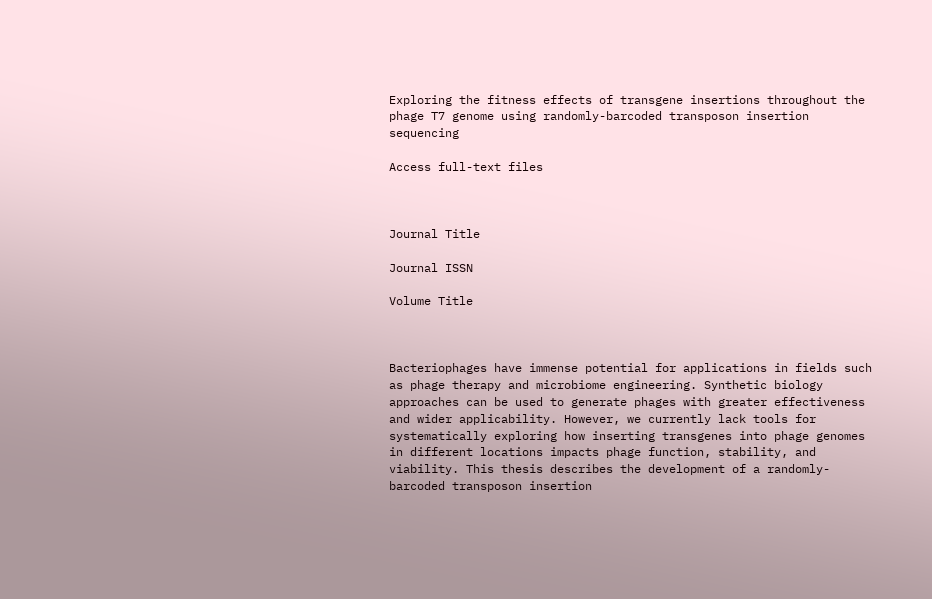Exploring the fitness effects of transgene insertions throughout the phage T7 genome using randomly-barcoded transposon insertion sequencing

Access full-text files



Journal Title

Journal ISSN

Volume Title



Bacteriophages have immense potential for applications in fields such as phage therapy and microbiome engineering. Synthetic biology approaches can be used to generate phages with greater effectiveness and wider applicability. However, we currently lack tools for systematically exploring how inserting transgenes into phage genomes in different locations impacts phage function, stability, and viability. This thesis describes the development of a randomly-barcoded transposon insertion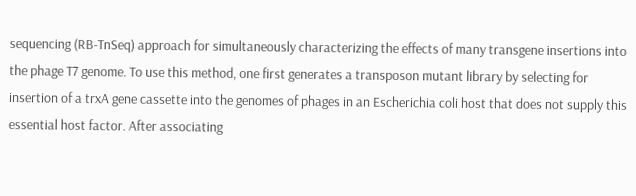sequencing (RB-TnSeq) approach for simultaneously characterizing the effects of many transgene insertions into the phage T7 genome. To use this method, one first generates a transposon mutant library by selecting for insertion of a trxA gene cassette into the genomes of phages in an Escherichia coli host that does not supply this essential host factor. After associating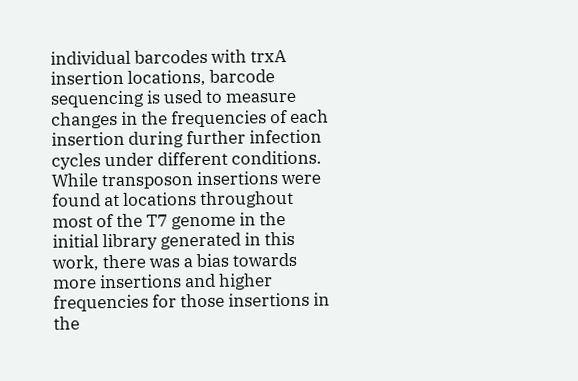individual barcodes with trxA insertion locations, barcode sequencing is used to measure changes in the frequencies of each insertion during further infection cycles under different conditions. While transposon insertions were found at locations throughout most of the T7 genome in the initial library generated in this work, there was a bias towards more insertions and higher frequencies for those insertions in the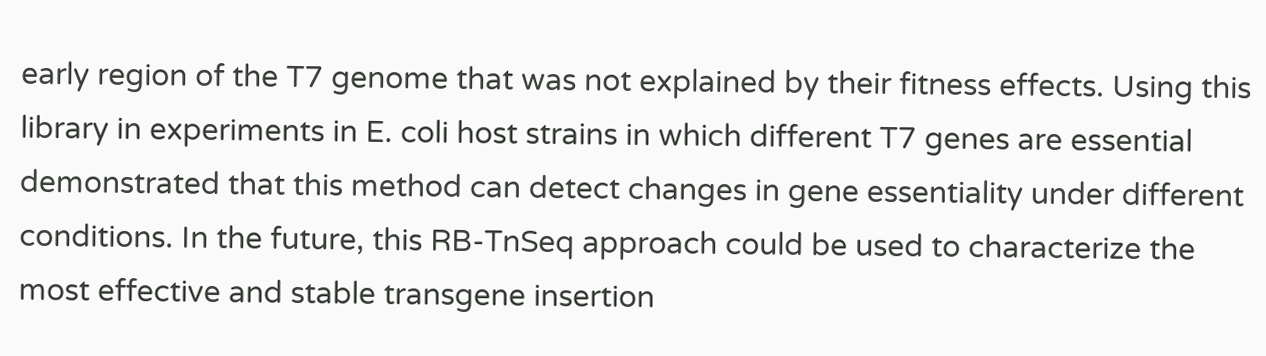early region of the T7 genome that was not explained by their fitness effects. Using this library in experiments in E. coli host strains in which different T7 genes are essential demonstrated that this method can detect changes in gene essentiality under different conditions. In the future, this RB-TnSeq approach could be used to characterize the most effective and stable transgene insertion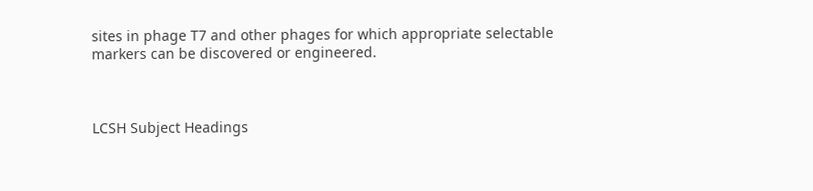sites in phage T7 and other phages for which appropriate selectable markers can be discovered or engineered.



LCSH Subject Headings